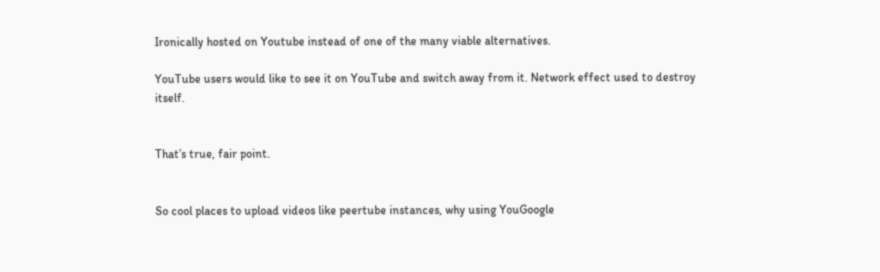Ironically hosted on Youtube instead of one of the many viable alternatives.

YouTube users would like to see it on YouTube and switch away from it. Network effect used to destroy itself.


That’s true, fair point.


So cool places to upload videos like peertube instances, why using YouGoogle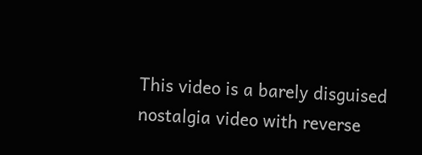This video is a barely disguised nostalgia video with reverse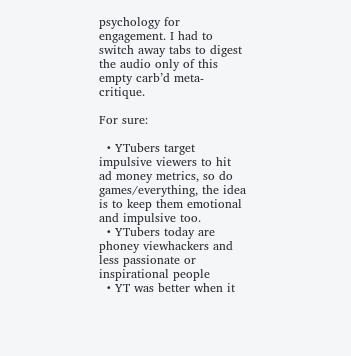psychology for engagement. I had to switch away tabs to digest the audio only of this empty carb’d meta-critique.

For sure:

  • YTubers target impulsive viewers to hit ad money metrics, so do games/everything, the idea is to keep them emotional and impulsive too.
  • YTubers today are phoney viewhackers and less passionate or inspirational people
  • YT was better when it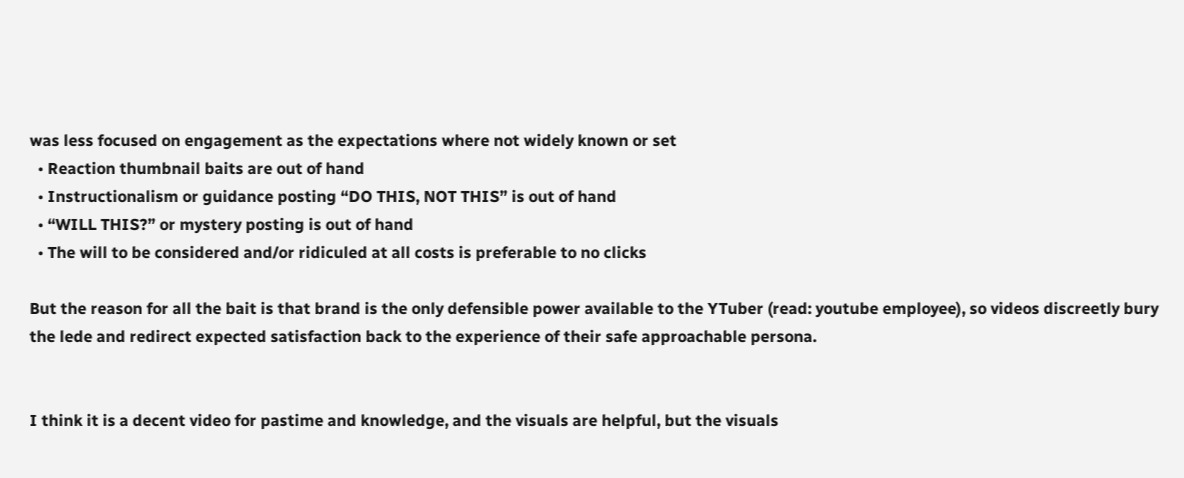was less focused on engagement as the expectations where not widely known or set
  • Reaction thumbnail baits are out of hand
  • Instructionalism or guidance posting “DO THIS, NOT THIS” is out of hand
  • “WILL THIS?” or mystery posting is out of hand
  • The will to be considered and/or ridiculed at all costs is preferable to no clicks

But the reason for all the bait is that brand is the only defensible power available to the YTuber (read: youtube employee), so videos discreetly bury the lede and redirect expected satisfaction back to the experience of their safe approachable persona.


I think it is a decent video for pastime and knowledge, and the visuals are helpful, but the visuals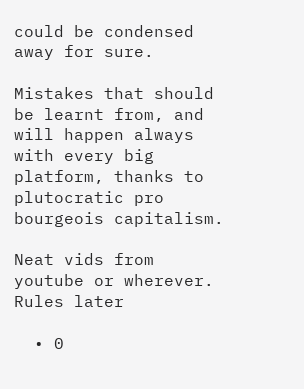could be condensed away for sure.

Mistakes that should be learnt from, and will happen always with every big platform, thanks to plutocratic pro bourgeois capitalism.

Neat vids from youtube or wherever. Rules later

  • 0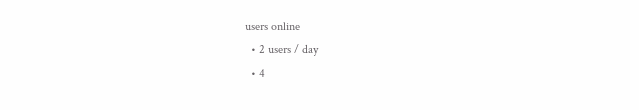users online
  • 2 users / day
  • 4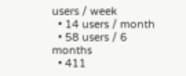users / week
  • 14 users / month
  • 58 users / 6 months
  • 411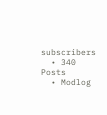subscribers
  • 340 Posts
  • Modlog